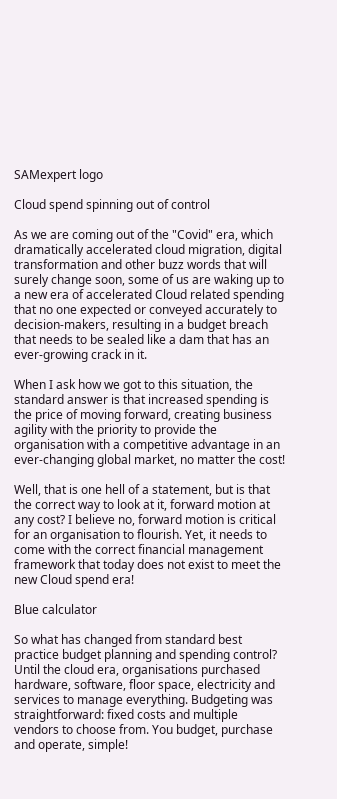SAMexpert logo

Cloud spend spinning out of control

As we are coming out of the "Covid" era, which dramatically accelerated cloud migration, digital transformation and other buzz words that will surely change soon, some of us are waking up to a new era of accelerated Cloud related spending that no one expected or conveyed accurately to decision-makers, resulting in a budget breach that needs to be sealed like a dam that has an ever-growing crack in it.

When I ask how we got to this situation, the standard answer is that increased spending is the price of moving forward, creating business agility with the priority to provide the organisation with a competitive advantage in an ever-changing global market, no matter the cost!

Well, that is one hell of a statement, but is that the correct way to look at it, forward motion at any cost? I believe no, forward motion is critical for an organisation to flourish. Yet, it needs to come with the correct financial management framework that today does not exist to meet the new Cloud spend era!

Blue calculator

So what has changed from standard best practice budget planning and spending control? Until the cloud era, organisations purchased hardware, software, floor space, electricity and services to manage everything. Budgeting was straightforward: fixed costs and multiple vendors to choose from. You budget, purchase and operate, simple!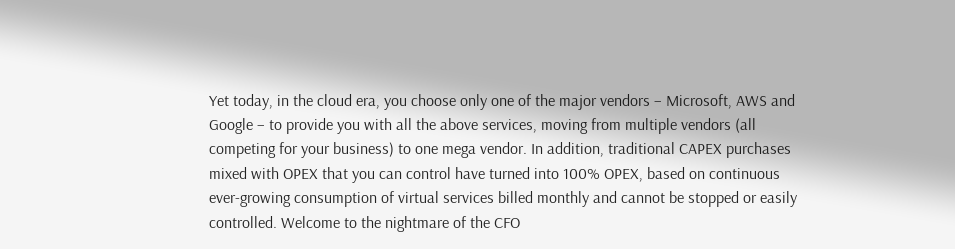Yet today, in the cloud era, you choose only one of the major vendors – Microsoft, AWS and Google – to provide you with all the above services, moving from multiple vendors (all competing for your business) to one mega vendor. In addition, traditional CAPEX purchases mixed with OPEX that you can control have turned into 100% OPEX, based on continuous ever-growing consumption of virtual services billed monthly and cannot be stopped or easily controlled. Welcome to the nightmare of the CFO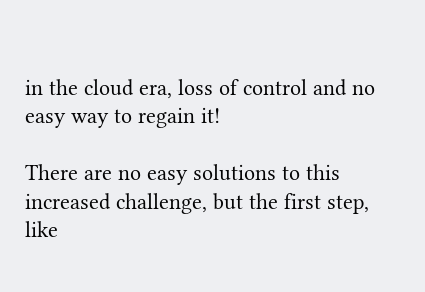in the cloud era, loss of control and no easy way to regain it!

There are no easy solutions to this increased challenge, but the first step, like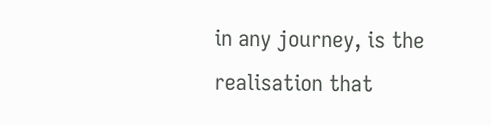in any journey, is the realisation that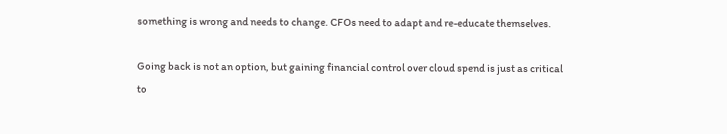something is wrong and needs to change. CFOs need to adapt and re-educate themselves.

Going back is not an option, but gaining financial control over cloud spend is just as critical to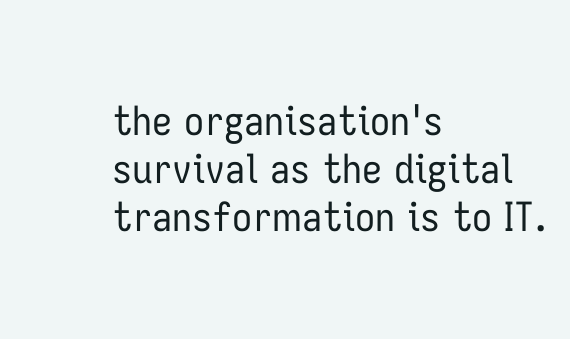the organisation's survival as the digital transformation is to IT.